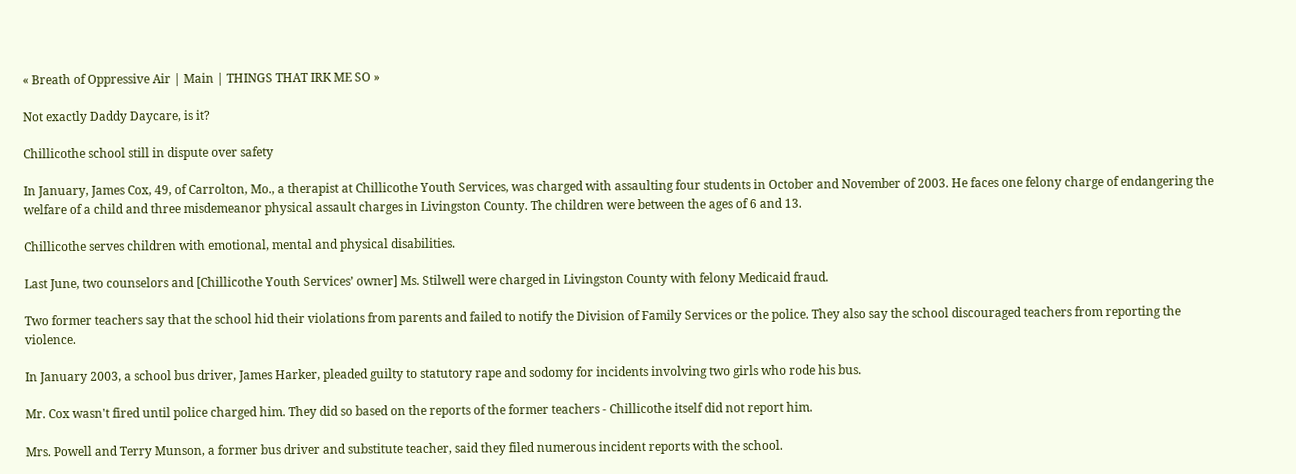« Breath of Oppressive Air | Main | THINGS THAT IRK ME SO »

Not exactly Daddy Daycare, is it?

Chillicothe school still in dispute over safety

In January, James Cox, 49, of Carrolton, Mo., a therapist at Chillicothe Youth Services, was charged with assaulting four students in October and November of 2003. He faces one felony charge of endangering the welfare of a child and three misdemeanor physical assault charges in Livingston County. The children were between the ages of 6 and 13.

Chillicothe serves children with emotional, mental and physical disabilities.

Last June, two counselors and [Chillicothe Youth Services’ owner] Ms. Stilwell were charged in Livingston County with felony Medicaid fraud.

Two former teachers say that the school hid their violations from parents and failed to notify the Division of Family Services or the police. They also say the school discouraged teachers from reporting the violence.

In January 2003, a school bus driver, James Harker, pleaded guilty to statutory rape and sodomy for incidents involving two girls who rode his bus.

Mr. Cox wasn't fired until police charged him. They did so based on the reports of the former teachers - Chillicothe itself did not report him.

Mrs. Powell and Terry Munson, a former bus driver and substitute teacher, said they filed numerous incident reports with the school.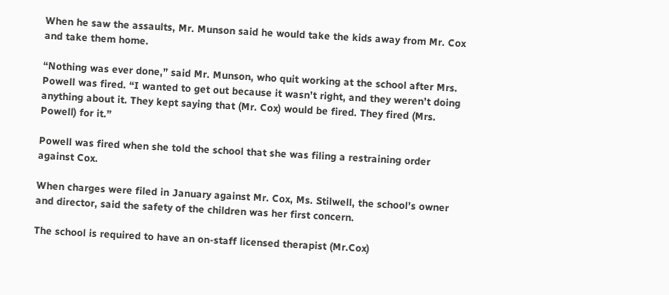When he saw the assaults, Mr. Munson said he would take the kids away from Mr. Cox and take them home.

“Nothing was ever done,” said Mr. Munson, who quit working at the school after Mrs. Powell was fired. “I wanted to get out because it wasn’t right, and they weren’t doing anything about it. They kept saying that (Mr. Cox) would be fired. They fired (Mrs. Powell) for it.”

Powell was fired when she told the school that she was filing a restraining order against Cox.

When charges were filed in January against Mr. Cox, Ms. Stilwell, the school’s owner and director, said the safety of the children was her first concern.

The school is required to have an on-staff licensed therapist (Mr.Cox)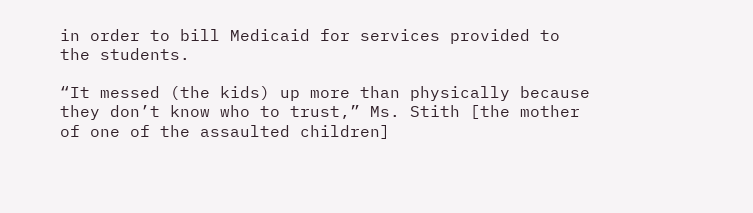in order to bill Medicaid for services provided to the students.

“It messed (the kids) up more than physically because they don’t know who to trust,” Ms. Stith [the mother of one of the assaulted children]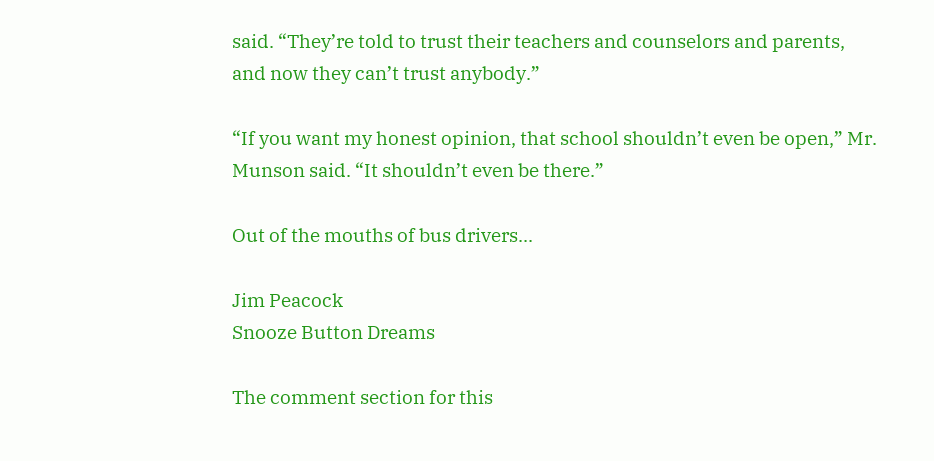said. “They’re told to trust their teachers and counselors and parents, and now they can’t trust anybody.”

“If you want my honest opinion, that school shouldn’t even be open,” Mr. Munson said. “It shouldn’t even be there.”

Out of the mouths of bus drivers...

Jim Peacock
Snooze Button Dreams

The comment section for this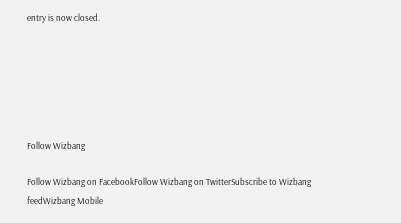entry is now closed.






Follow Wizbang

Follow Wizbang on FacebookFollow Wizbang on TwitterSubscribe to Wizbang feedWizbang Mobile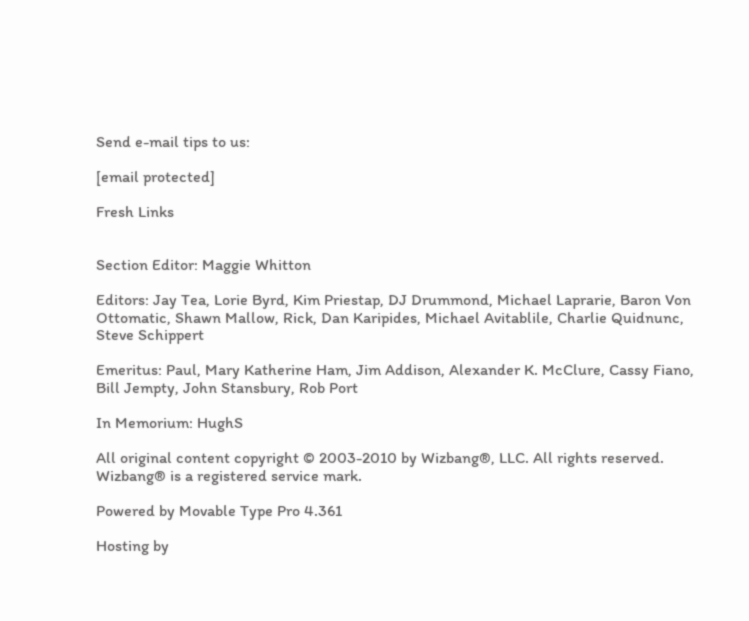Send e-mail tips to us:

[email protected]

Fresh Links


Section Editor: Maggie Whitton

Editors: Jay Tea, Lorie Byrd, Kim Priestap, DJ Drummond, Michael Laprarie, Baron Von Ottomatic, Shawn Mallow, Rick, Dan Karipides, Michael Avitablile, Charlie Quidnunc, Steve Schippert

Emeritus: Paul, Mary Katherine Ham, Jim Addison, Alexander K. McClure, Cassy Fiano, Bill Jempty, John Stansbury, Rob Port

In Memorium: HughS

All original content copyright © 2003-2010 by Wizbang®, LLC. All rights reserved. Wizbang® is a registered service mark.

Powered by Movable Type Pro 4.361

Hosting by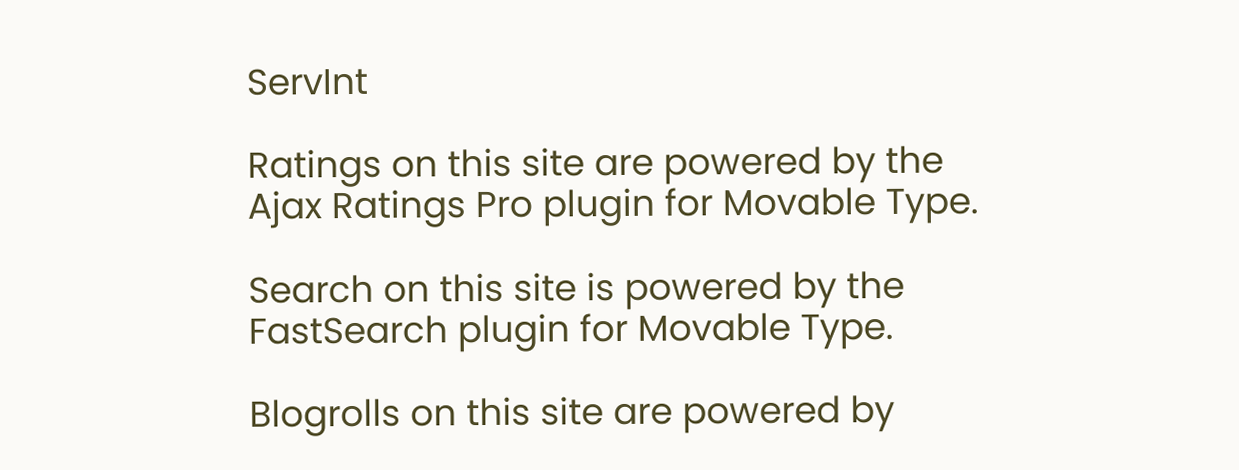ServInt

Ratings on this site are powered by the Ajax Ratings Pro plugin for Movable Type.

Search on this site is powered by the FastSearch plugin for Movable Type.

Blogrolls on this site are powered by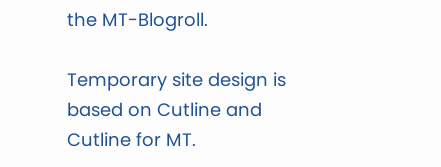the MT-Blogroll.

Temporary site design is based on Cutline and Cutline for MT.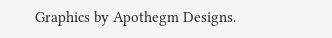Graphics by Apothegm Designs.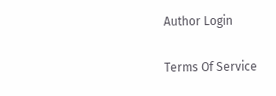Author Login

Terms Of Service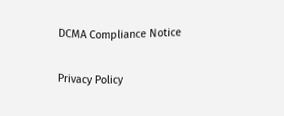DCMA Compliance Notice

Privacy Policy